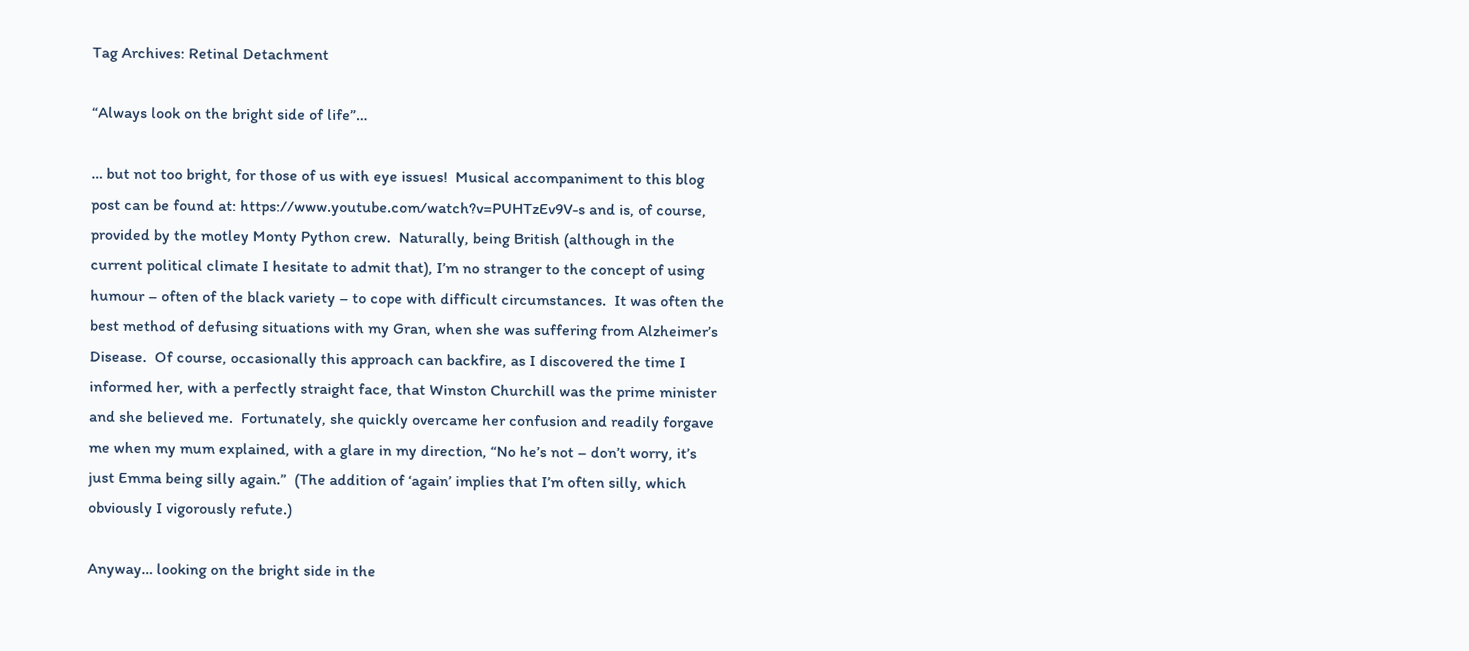Tag Archives: Retinal Detachment

“Always look on the bright side of life”…

… but not too bright, for those of us with eye issues!  Musical accompaniment to this blog post can be found at: https://www.youtube.com/watch?v=PUHTzEv9V-s and is, of course, provided by the motley Monty Python crew.  Naturally, being British (although in the current political climate I hesitate to admit that), I’m no stranger to the concept of using humour – often of the black variety – to cope with difficult circumstances.  It was often the best method of defusing situations with my Gran, when she was suffering from Alzheimer’s Disease.  Of course, occasionally this approach can backfire, as I discovered the time I informed her, with a perfectly straight face, that Winston Churchill was the prime minister and she believed me.  Fortunately, she quickly overcame her confusion and readily forgave me when my mum explained, with a glare in my direction, “No he’s not – don’t worry, it’s just Emma being silly again.”  (The addition of ‘again’ implies that I’m often silly, which obviously I vigorously refute.)

Anyway… looking on the bright side in the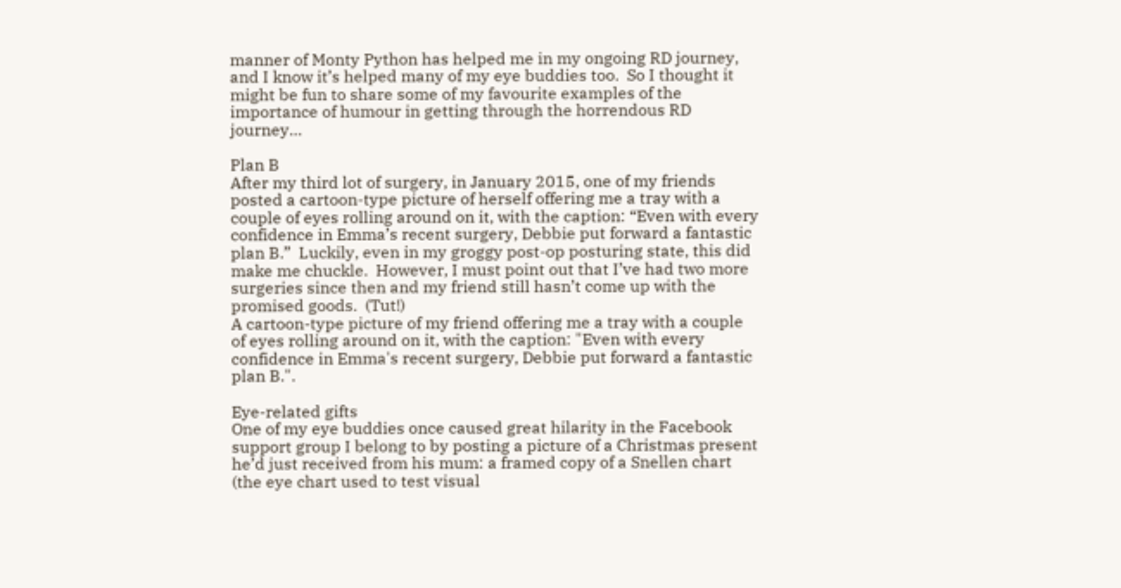manner of Monty Python has helped me in my ongoing RD journey, and I know it’s helped many of my eye buddies too.  So I thought it might be fun to share some of my favourite examples of the importance of humour in getting through the horrendous RD journey…

Plan B
After my third lot of surgery, in January 2015, one of my friends posted a cartoon-type picture of herself offering me a tray with a couple of eyes rolling around on it, with the caption: “Even with every confidence in Emma’s recent surgery, Debbie put forward a fantastic plan B.”  Luckily, even in my groggy post-op posturing state, this did make me chuckle.  However, I must point out that I’ve had two more surgeries since then and my friend still hasn’t come up with the promised goods.  (Tut!)
A cartoon-type picture of my friend offering me a tray with a couple of eyes rolling around on it, with the caption: "Even with every confidence in Emma's recent surgery, Debbie put forward a fantastic plan B.".

Eye-related gifts
One of my eye buddies once caused great hilarity in the Facebook support group I belong to by posting a picture of a Christmas present he’d just received from his mum: a framed copy of a Snellen chart (the eye chart used to test visual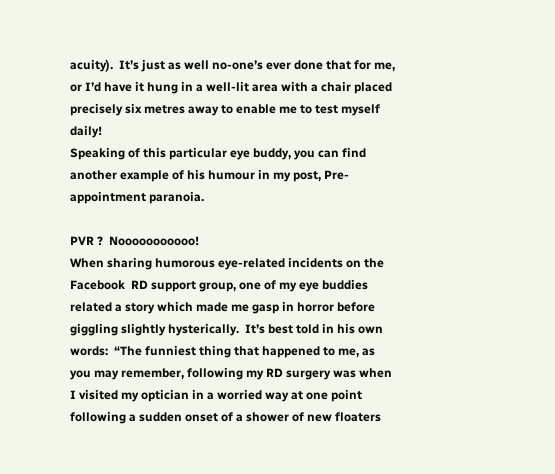acuity).  It’s just as well no-one’s ever done that for me, or I’d have it hung in a well-lit area with a chair placed precisely six metres away to enable me to test myself daily!
Speaking of this particular eye buddy, you can find another example of his humour in my post, Pre-appointment paranoia.

PVR ?  Nooooooooooo!
When sharing humorous eye-related incidents on the Facebook  RD support group, one of my eye buddies related a story which made me gasp in horror before giggling slightly hysterically.  It’s best told in his own words:  “The funniest thing that happened to me, as you may remember, following my RD surgery was when I visited my optician in a worried way at one point following a sudden onset of a shower of new floaters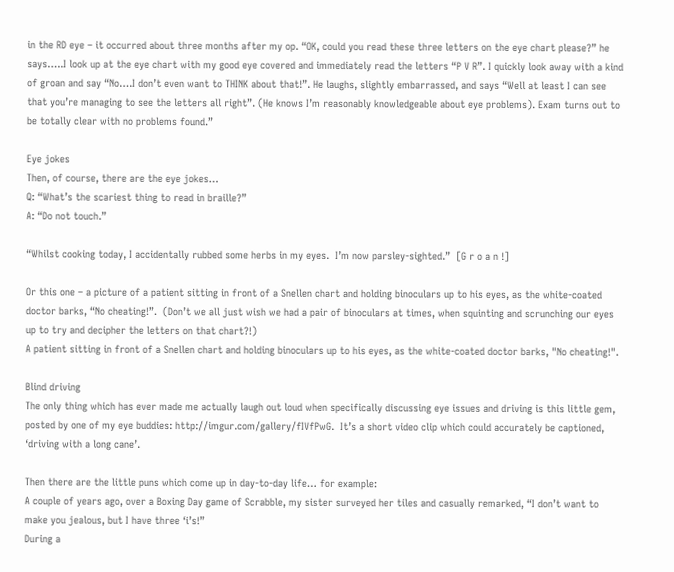in the RD eye – it occurred about three months after my op. “OK, could you read these three letters on the eye chart please?” he says…..I look up at the eye chart with my good eye covered and immediately read the letters “P V R”. I quickly look away with a kind of groan and say “No….I don’t even want to THINK about that!”. He laughs, slightly embarrassed, and says “Well at least I can see that you’re managing to see the letters all right”. (He knows I’m reasonably knowledgeable about eye problems). Exam turns out to be totally clear with no problems found.”

Eye jokes
Then, of course, there are the eye jokes…
Q: “What’s the scariest thing to read in braille?”
A: “Do not touch.”

“Whilst cooking today, I accidentally rubbed some herbs in my eyes.  I’m now parsley-sighted.”  [G r o a n !]

Or this one – a picture of a patient sitting in front of a Snellen chart and holding binoculars up to his eyes, as the white-coated doctor barks, “No cheating!”.  (Don’t we all just wish we had a pair of binoculars at times, when squinting and scrunching our eyes up to try and decipher the letters on that chart?!)
A patient sitting in front of a Snellen chart and holding binoculars up to his eyes, as the white-coated doctor barks, "No cheating!".

Blind driving
The only thing which has ever made me actually laugh out loud when specifically discussing eye issues and driving is this little gem, posted by one of my eye buddies: http://imgur.com/gallery/fIVfPwG.  It’s a short video clip which could accurately be captioned, ‘driving with a long cane’.

Then there are the little puns which come up in day-to-day life… for example:
A couple of years ago, over a Boxing Day game of Scrabble, my sister surveyed her tiles and casually remarked, “I don’t want to make you jealous, but I have three ‘i’s!”
During a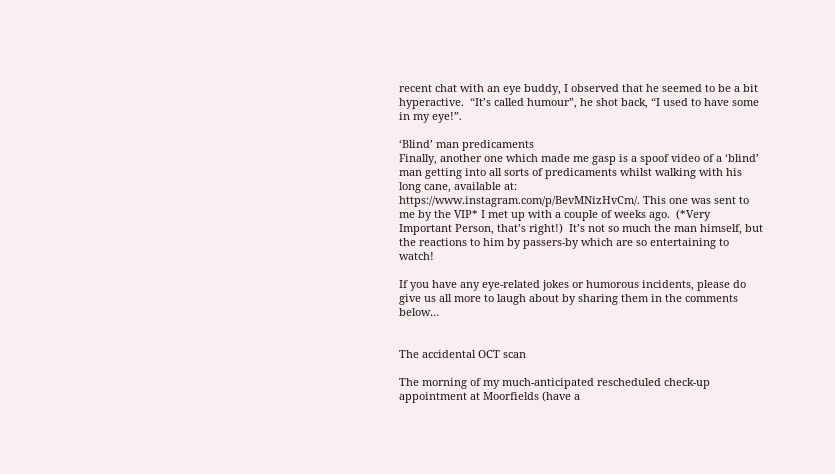recent chat with an eye buddy, I observed that he seemed to be a bit hyperactive.  “It’s called humour”, he shot back, “I used to have some in my eye!”.

‘Blind’ man predicaments
Finally, another one which made me gasp is a spoof video of a ‘blind’ man getting into all sorts of predicaments whilst walking with his long cane, available at:  https://www.instagram.com/p/BevMNizHvCm/. This one was sent to me by the VIP* I met up with a couple of weeks ago.  (*Very Important Person, that’s right!)  It’s not so much the man himself, but the reactions to him by passers-by which are so entertaining to watch!

If you have any eye-related jokes or humorous incidents, please do give us all more to laugh about by sharing them in the comments below…


The accidental OCT scan

The morning of my much-anticipated rescheduled check-up appointment at Moorfields (have a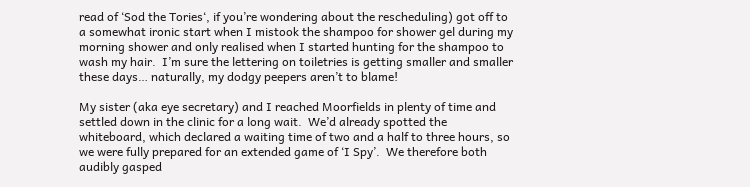read of ‘Sod the Tories‘, if you’re wondering about the rescheduling) got off to a somewhat ironic start when I mistook the shampoo for shower gel during my morning shower and only realised when I started hunting for the shampoo to wash my hair.  I’m sure the lettering on toiletries is getting smaller and smaller these days… naturally, my dodgy peepers aren’t to blame!

My sister (aka eye secretary) and I reached Moorfields in plenty of time and settled down in the clinic for a long wait.  We’d already spotted the whiteboard, which declared a waiting time of two and a half to three hours, so we were fully prepared for an extended game of ‘I Spy’.  We therefore both audibly gasped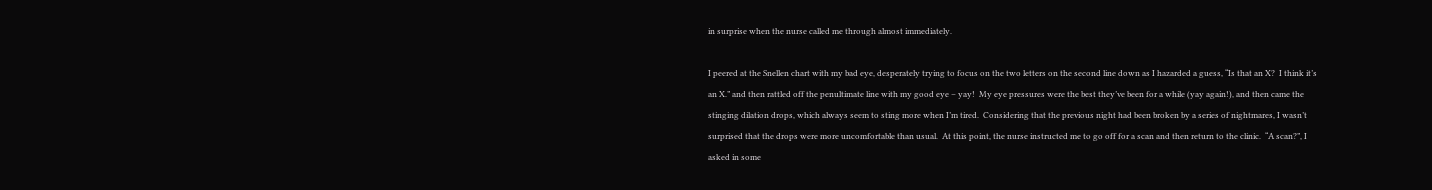in surprise when the nurse called me through almost immediately.

I peered at the Snellen chart with my bad eye, desperately trying to focus on the two letters on the second line down as I hazarded a guess, “Is that an X?  I think it’s an X.” and then rattled off the penultimate line with my good eye – yay!  My eye pressures were the best they’ve been for a while (yay again!), and then came the stinging dilation drops, which always seem to sting more when I’m tired.  Considering that the previous night had been broken by a series of nightmares, I wasn’t surprised that the drops were more uncomfortable than usual.  At this point, the nurse instructed me to go off for a scan and then return to the clinic.  “A scan?”, I asked in some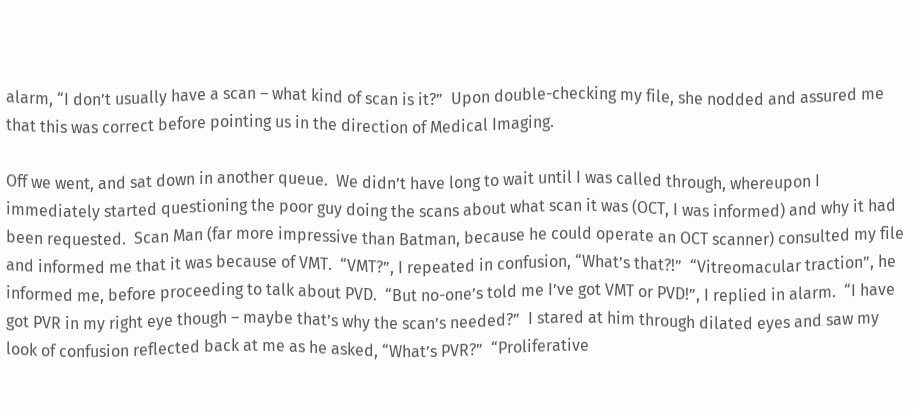alarm, “I don’t usually have a scan – what kind of scan is it?”  Upon double-checking my file, she nodded and assured me that this was correct before pointing us in the direction of Medical Imaging.

Off we went, and sat down in another queue.  We didn’t have long to wait until I was called through, whereupon I immediately started questioning the poor guy doing the scans about what scan it was (OCT, I was informed) and why it had been requested.  Scan Man (far more impressive than Batman, because he could operate an OCT scanner) consulted my file and informed me that it was because of VMT.  “VMT?”, I repeated in confusion, “What’s that?!”  “Vitreomacular traction”, he informed me, before proceeding to talk about PVD.  “But no-one’s told me I’ve got VMT or PVD!”, I replied in alarm.  “I have got PVR in my right eye though – maybe that’s why the scan’s needed?”  I stared at him through dilated eyes and saw my look of confusion reflected back at me as he asked, “What’s PVR?”  “Proliferative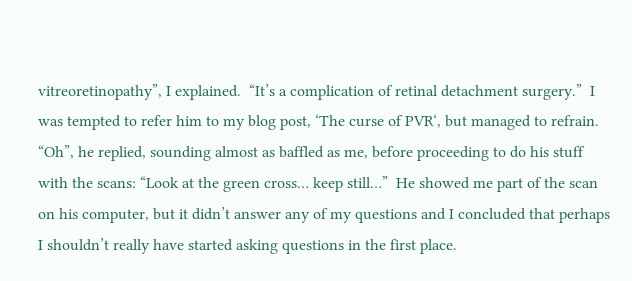vitreoretinopathy”, I explained.  “It’s a complication of retinal detachment surgery.”  I was tempted to refer him to my blog post, ‘The curse of PVR‘, but managed to refrain.  “Oh”, he replied, sounding almost as baffled as me, before proceeding to do his stuff with the scans: “Look at the green cross… keep still…”  He showed me part of the scan on his computer, but it didn’t answer any of my questions and I concluded that perhaps I shouldn’t really have started asking questions in the first place.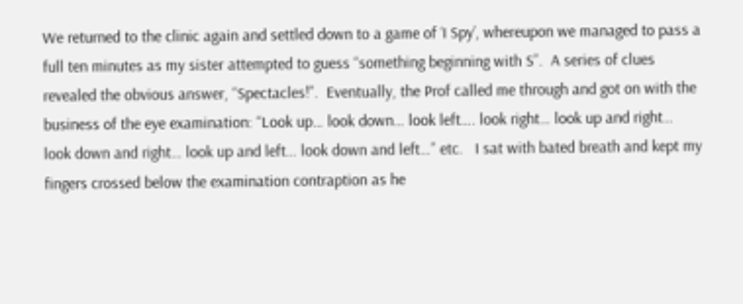We returned to the clinic again and settled down to a game of ‘I Spy’, whereupon we managed to pass a full ten minutes as my sister attempted to guess “something beginning with S”.  A series of clues revealed the obvious answer, “Spectacles!”.  Eventually, the Prof called me through and got on with the business of the eye examination: “Look up… look down… look left…. look right… look up and right… look down and right… look up and left… look down and left…” etc.   I sat with bated breath and kept my fingers crossed below the examination contraption as he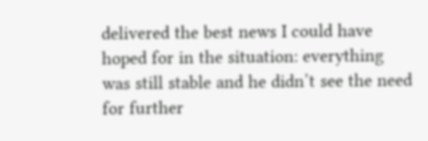delivered the best news I could have hoped for in the situation: everything was still stable and he didn’t see the need for further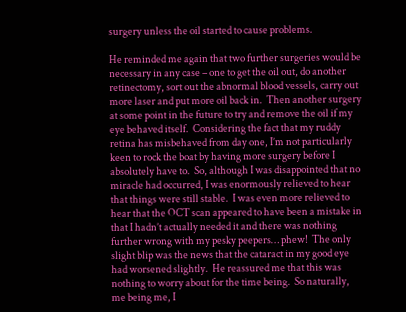surgery unless the oil started to cause problems.

He reminded me again that two further surgeries would be necessary in any case – one to get the oil out, do another retinectomy, sort out the abnormal blood vessels, carry out more laser and put more oil back in.  Then another surgery at some point in the future to try and remove the oil if my eye behaved itself.  Considering the fact that my ruddy retina has misbehaved from day one, I’m not particularly keen to rock the boat by having more surgery before I absolutely have to.  So, although I was disappointed that no miracle had occurred, I was enormously relieved to hear that things were still stable.  I was even more relieved to hear that the OCT scan appeared to have been a mistake in that I hadn’t actually needed it and there was nothing further wrong with my pesky peepers… phew!  The only slight blip was the news that the cataract in my good eye had worsened slightly.  He reassured me that this was nothing to worry about for the time being.  So naturally, me being me, I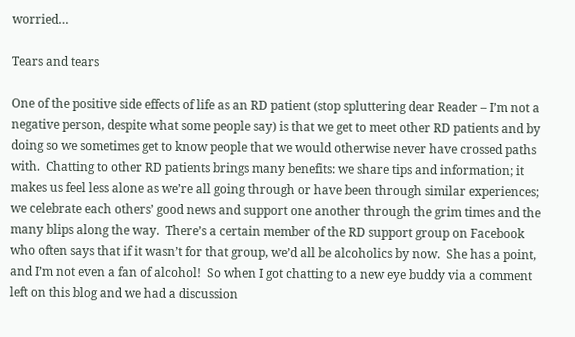worried…

Tears and tears

One of the positive side effects of life as an RD patient (stop spluttering dear Reader – I’m not a negative person, despite what some people say) is that we get to meet other RD patients and by doing so we sometimes get to know people that we would otherwise never have crossed paths with.  Chatting to other RD patients brings many benefits: we share tips and information; it makes us feel less alone as we’re all going through or have been through similar experiences; we celebrate each others’ good news and support one another through the grim times and the many blips along the way.  There’s a certain member of the RD support group on Facebook who often says that if it wasn’t for that group, we’d all be alcoholics by now.  She has a point, and I’m not even a fan of alcohol!  So when I got chatting to a new eye buddy via a comment left on this blog and we had a discussion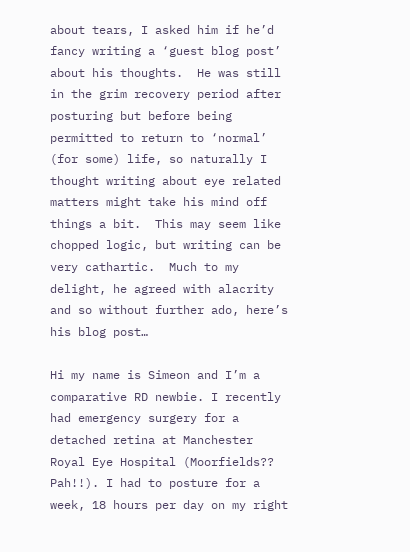about tears, I asked him if he’d fancy writing a ‘guest blog post’ about his thoughts.  He was still in the grim recovery period after posturing but before being permitted to return to ‘normal’ (for some) life, so naturally I thought writing about eye related matters might take his mind off things a bit.  This may seem like chopped logic, but writing can be very cathartic.  Much to my delight, he agreed with alacrity and so without further ado, here’s his blog post…

Hi my name is Simeon and I’m a comparative RD newbie. I recently had emergency surgery for a detached retina at Manchester Royal Eye Hospital (Moorfields?? Pah!!). I had to posture for a week, 18 hours per day on my right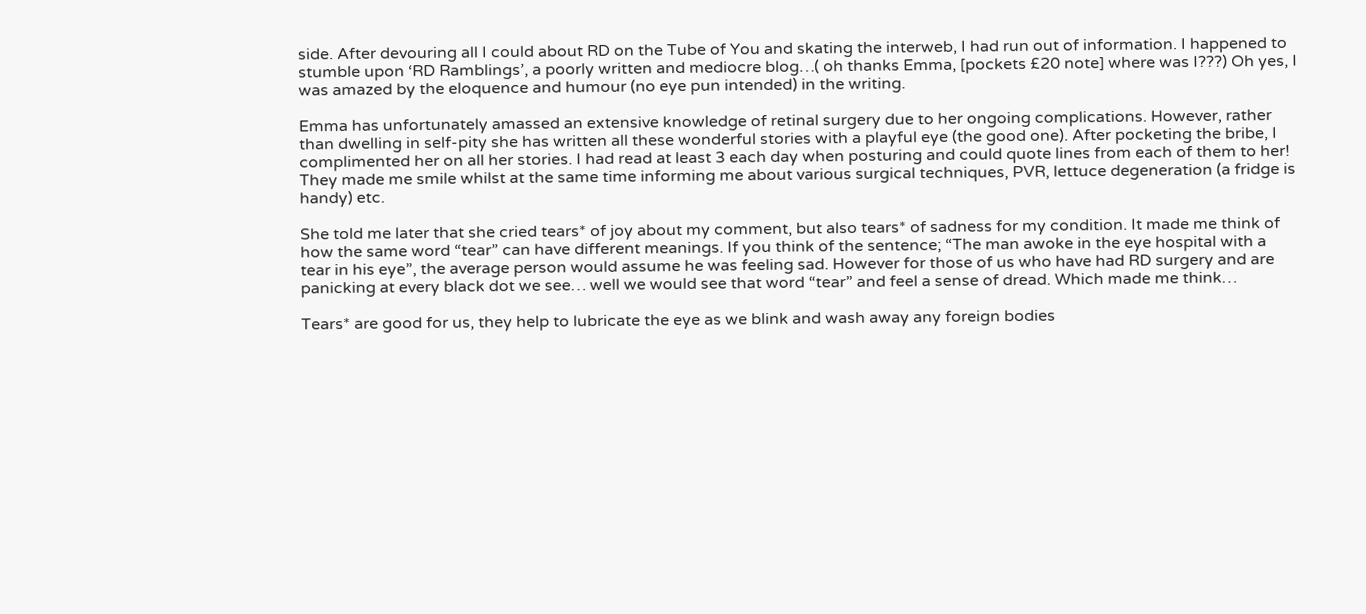side. After devouring all I could about RD on the Tube of You and skating the interweb, I had run out of information. I happened to stumble upon ‘RD Ramblings’, a poorly written and mediocre blog…( oh thanks Emma, [pockets £20 note] where was I???) Oh yes, I was amazed by the eloquence and humour (no eye pun intended) in the writing.

Emma has unfortunately amassed an extensive knowledge of retinal surgery due to her ongoing complications. However, rather than dwelling in self-pity she has written all these wonderful stories with a playful eye (the good one). After pocketing the bribe, I complimented her on all her stories. I had read at least 3 each day when posturing and could quote lines from each of them to her! They made me smile whilst at the same time informing me about various surgical techniques, PVR, lettuce degeneration (a fridge is handy) etc.

She told me later that she cried tears* of joy about my comment, but also tears* of sadness for my condition. It made me think of how the same word “tear” can have different meanings. If you think of the sentence; “The man awoke in the eye hospital with a tear in his eye”, the average person would assume he was feeling sad. However for those of us who have had RD surgery and are panicking at every black dot we see… well we would see that word “tear” and feel a sense of dread. Which made me think…

Tears* are good for us, they help to lubricate the eye as we blink and wash away any foreign bodies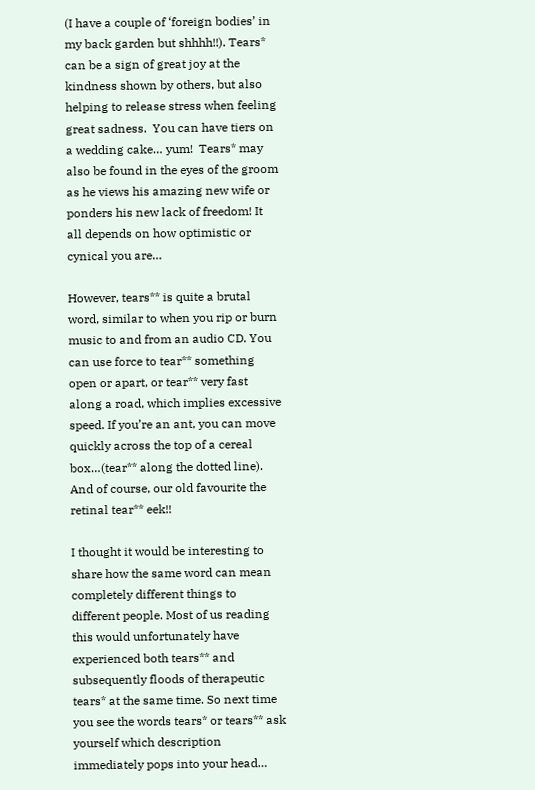(I have a couple of ‘foreign bodies’ in my back garden but shhhh!!). Tears* can be a sign of great joy at the kindness shown by others, but also helping to release stress when feeling great sadness.  You can have tiers on a wedding cake… yum!  Tears* may also be found in the eyes of the groom as he views his amazing new wife or ponders his new lack of freedom! It all depends on how optimistic or cynical you are…

However, tears** is quite a brutal word, similar to when you rip or burn music to and from an audio CD. You can use force to tear** something open or apart, or tear** very fast along a road, which implies excessive speed. If you’re an ant, you can move quickly across the top of a cereal box…(tear** along the dotted line). And of course, our old favourite the retinal tear** eek!!

I thought it would be interesting to share how the same word can mean completely different things to different people. Most of us reading this would unfortunately have experienced both tears** and subsequently floods of therapeutic tears* at the same time. So next time you see the words tears* or tears** ask yourself which description immediately pops into your head…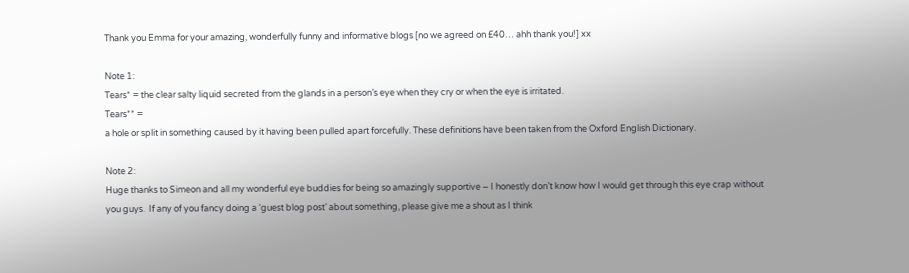Thank you Emma for your amazing, wonderfully funny and informative blogs [no we agreed on £40… ahh thank you!] xx

Note 1:
Tears* = the clear salty liquid secreted from the glands in a person’s eye when they cry or when the eye is irritated.
Tears** =
a hole or split in something caused by it having been pulled apart forcefully. These definitions have been taken from the Oxford English Dictionary.

Note 2:
Huge thanks to Simeon and all my wonderful eye buddies for being so amazingly supportive – I honestly don’t know how I would get through this eye crap without you guys.  If any of you fancy doing a ‘guest blog post’ about something, please give me a shout as I think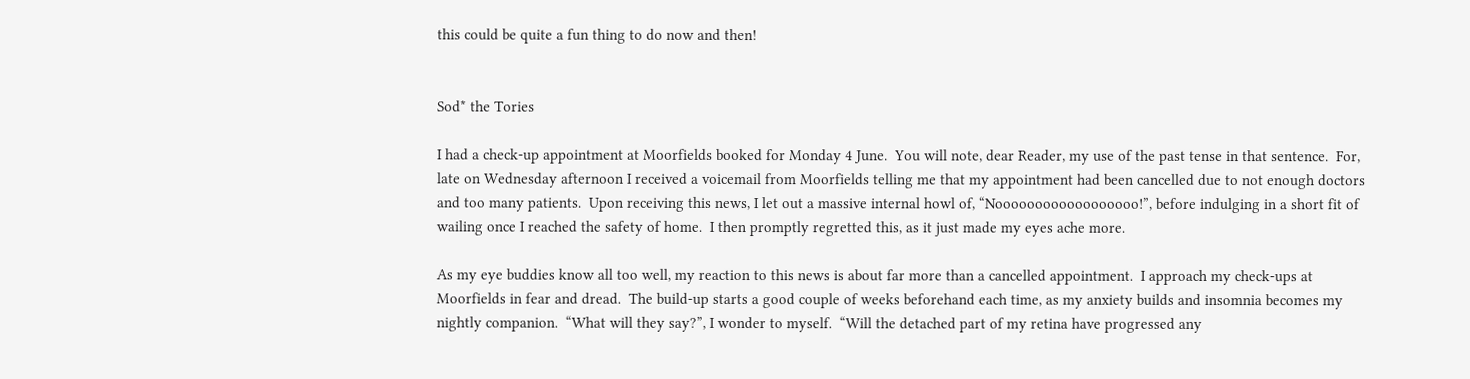this could be quite a fun thing to do now and then!


Sod* the Tories

I had a check-up appointment at Moorfields booked for Monday 4 June.  You will note, dear Reader, my use of the past tense in that sentence.  For, late on Wednesday afternoon I received a voicemail from Moorfields telling me that my appointment had been cancelled due to not enough doctors and too many patients.  Upon receiving this news, I let out a massive internal howl of, “Noooooooooooooooooo!”, before indulging in a short fit of wailing once I reached the safety of home.  I then promptly regretted this, as it just made my eyes ache more.

As my eye buddies know all too well, my reaction to this news is about far more than a cancelled appointment.  I approach my check-ups at Moorfields in fear and dread.  The build-up starts a good couple of weeks beforehand each time, as my anxiety builds and insomnia becomes my nightly companion.  “What will they say?”, I wonder to myself.  “Will the detached part of my retina have progressed any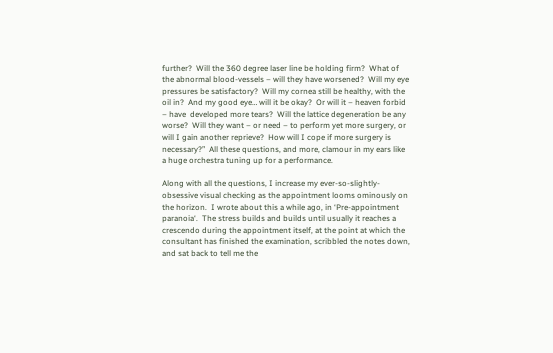further?  Will the 360 degree laser line be holding firm?  What of the abnormal blood-vessels – will they have worsened?  Will my eye pressures be satisfactory?  Will my cornea still be healthy, with the oil in?  And my good eye… will it be okay?  Or will it – heaven forbid – have  developed more tears?  Will the lattice degeneration be any worse?  Will they want – or need – to perform yet more surgery, or will I gain another reprieve?  How will I cope if more surgery is necessary?”  All these questions, and more, clamour in my ears like a huge orchestra tuning up for a performance.

Along with all the questions, I increase my ever-so-slightly-obsessive visual checking as the appointment looms ominously on the horizon.  I wrote about this a while ago, in ‘Pre-appointment paranoia‘.  The stress builds and builds until usually it reaches a crescendo during the appointment itself, at the point at which the consultant has finished the examination, scribbled the notes down, and sat back to tell me the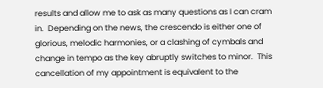results and allow me to ask as many questions as I can cram in.  Depending on the news, the crescendo is either one of glorious, melodic harmonies, or a clashing of cymbals and change in tempo as the key abruptly switches to minor.  This cancellation of my appointment is equivalent to the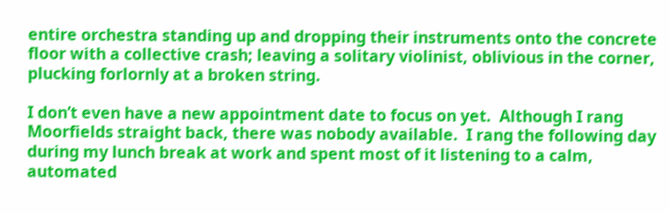entire orchestra standing up and dropping their instruments onto the concrete floor with a collective crash; leaving a solitary violinist, oblivious in the corner, plucking forlornly at a broken string.

I don’t even have a new appointment date to focus on yet.  Although I rang Moorfields straight back, there was nobody available.  I rang the following day during my lunch break at work and spent most of it listening to a calm, automated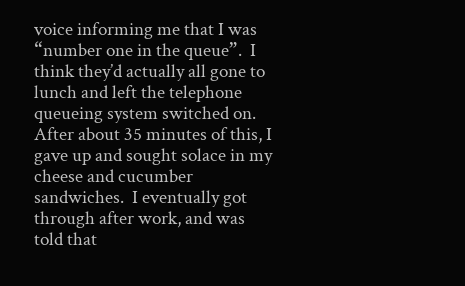voice informing me that I was “number one in the queue”.  I think they’d actually all gone to lunch and left the telephone queueing system switched on.  After about 35 minutes of this, I gave up and sought solace in my cheese and cucumber sandwiches.  I eventually got through after work, and was told that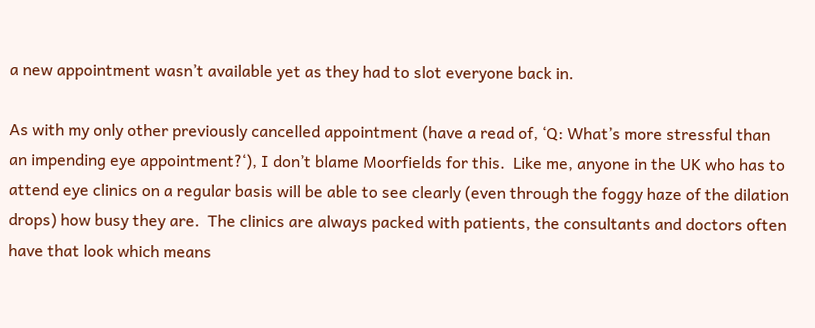a new appointment wasn’t available yet as they had to slot everyone back in.

As with my only other previously cancelled appointment (have a read of, ‘Q: What’s more stressful than an impending eye appointment?‘), I don’t blame Moorfields for this.  Like me, anyone in the UK who has to attend eye clinics on a regular basis will be able to see clearly (even through the foggy haze of the dilation drops) how busy they are.  The clinics are always packed with patients, the consultants and doctors often have that look which means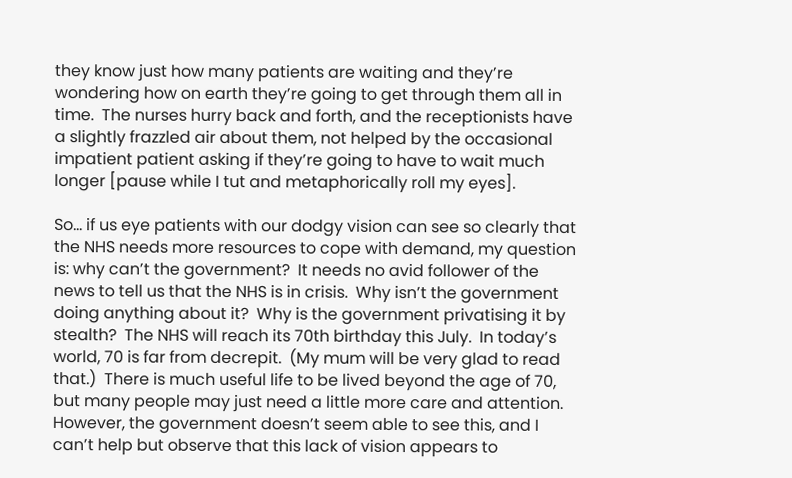they know just how many patients are waiting and they’re wondering how on earth they’re going to get through them all in time.  The nurses hurry back and forth, and the receptionists have a slightly frazzled air about them, not helped by the occasional impatient patient asking if they’re going to have to wait much longer [pause while I tut and metaphorically roll my eyes].

So… if us eye patients with our dodgy vision can see so clearly that the NHS needs more resources to cope with demand, my question is: why can’t the government?  It needs no avid follower of the news to tell us that the NHS is in crisis.  Why isn’t the government doing anything about it?  Why is the government privatising it by stealth?  The NHS will reach its 70th birthday this July.  In today’s world, 70 is far from decrepit.  (My mum will be very glad to read that.)  There is much useful life to be lived beyond the age of 70, but many people may just need a little more care and attention.  However, the government doesn’t seem able to see this, and I can’t help but observe that this lack of vision appears to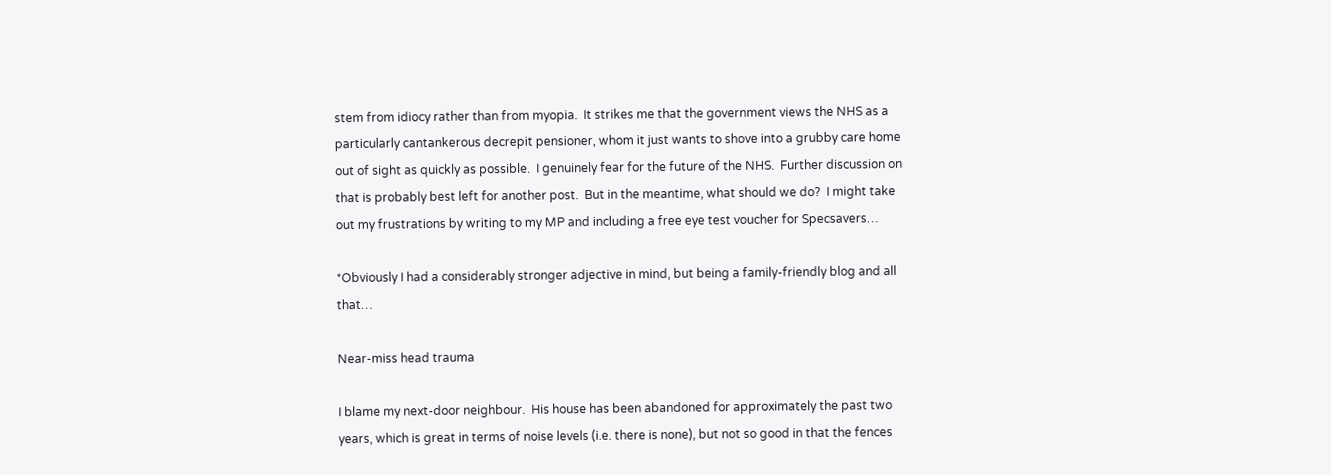stem from idiocy rather than from myopia.  It strikes me that the government views the NHS as a particularly cantankerous decrepit pensioner, whom it just wants to shove into a grubby care home out of sight as quickly as possible.  I genuinely fear for the future of the NHS.  Further discussion on that is probably best left for another post.  But in the meantime, what should we do?  I might take out my frustrations by writing to my MP and including a free eye test voucher for Specsavers…

*Obviously I had a considerably stronger adjective in mind, but being a family-friendly blog and all that…

Near-miss head trauma

I blame my next-door neighbour.  His house has been abandoned for approximately the past two years, which is great in terms of noise levels (i.e. there is none), but not so good in that the fences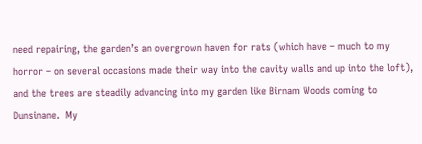need repairing, the garden’s an overgrown haven for rats (which have – much to my horror – on several occasions made their way into the cavity walls and up into the loft), and the trees are steadily advancing into my garden like Birnam Woods coming to Dunsinane.  My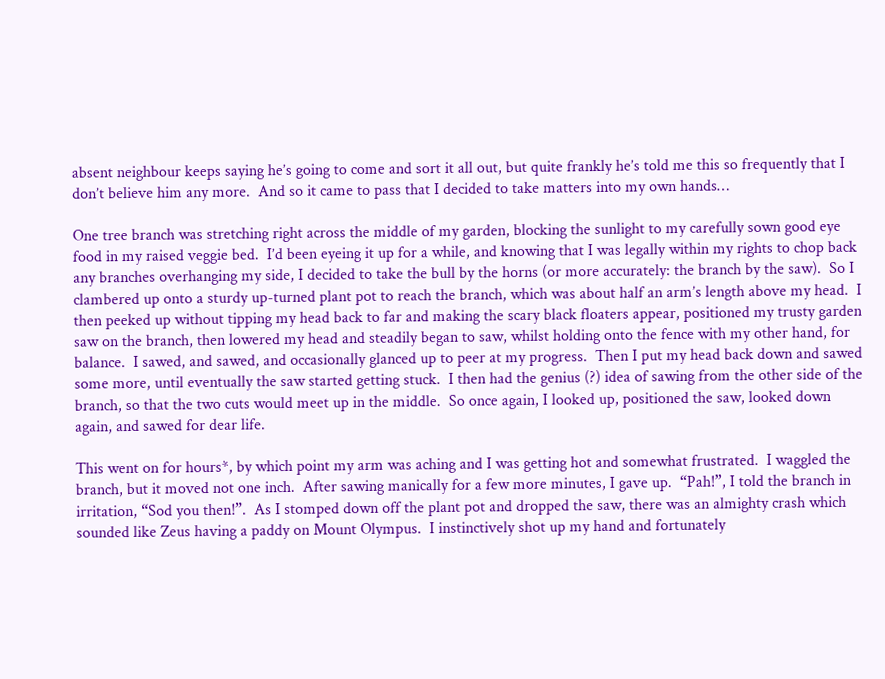absent neighbour keeps saying he’s going to come and sort it all out, but quite frankly he’s told me this so frequently that I don’t believe him any more.  And so it came to pass that I decided to take matters into my own hands…

One tree branch was stretching right across the middle of my garden, blocking the sunlight to my carefully sown good eye food in my raised veggie bed.  I’d been eyeing it up for a while, and knowing that I was legally within my rights to chop back any branches overhanging my side, I decided to take the bull by the horns (or more accurately: the branch by the saw).  So I clambered up onto a sturdy up-turned plant pot to reach the branch, which was about half an arm’s length above my head.  I then peeked up without tipping my head back to far and making the scary black floaters appear, positioned my trusty garden saw on the branch, then lowered my head and steadily began to saw, whilst holding onto the fence with my other hand, for balance.  I sawed, and sawed, and occasionally glanced up to peer at my progress.  Then I put my head back down and sawed some more, until eventually the saw started getting stuck.  I then had the genius (?) idea of sawing from the other side of the branch, so that the two cuts would meet up in the middle.  So once again, I looked up, positioned the saw, looked down again, and sawed for dear life.

This went on for hours*, by which point my arm was aching and I was getting hot and somewhat frustrated.  I waggled the branch, but it moved not one inch.  After sawing manically for a few more minutes, I gave up.  “Pah!”, I told the branch in irritation, “Sod you then!”.  As I stomped down off the plant pot and dropped the saw, there was an almighty crash which sounded like Zeus having a paddy on Mount Olympus.  I instinctively shot up my hand and fortunately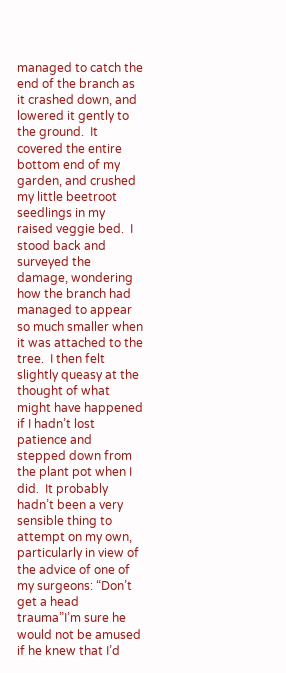managed to catch the end of the branch as it crashed down, and lowered it gently to the ground.  It covered the entire bottom end of my garden, and crushed my little beetroot seedlings in my raised veggie bed.  I stood back and surveyed the damage, wondering how the branch had managed to appear so much smaller when it was attached to the tree.  I then felt slightly queasy at the thought of what might have happened if I hadn’t lost patience and stepped down from the plant pot when I did.  It probably hadn’t been a very sensible thing to attempt on my own, particularly in view of the advice of one of my surgeons: “Don’t get a head trauma”I’m sure he would not be amused if he knew that I’d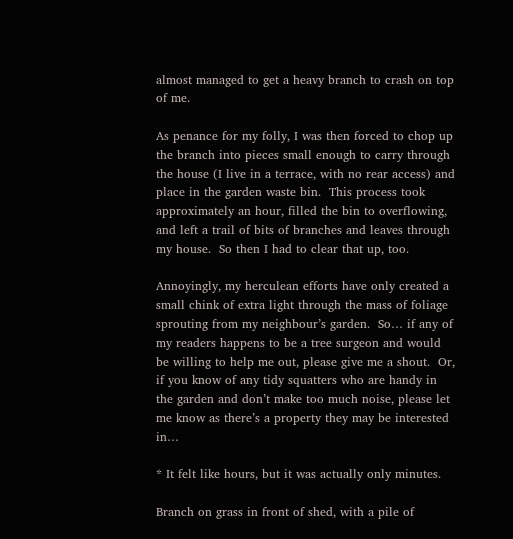almost managed to get a heavy branch to crash on top of me.

As penance for my folly, I was then forced to chop up the branch into pieces small enough to carry through the house (I live in a terrace, with no rear access) and place in the garden waste bin.  This process took approximately an hour, filled the bin to overflowing, and left a trail of bits of branches and leaves through my house.  So then I had to clear that up, too.

Annoyingly, my herculean efforts have only created a small chink of extra light through the mass of foliage sprouting from my neighbour’s garden.  So… if any of my readers happens to be a tree surgeon and would be willing to help me out, please give me a shout.  Or, if you know of any tidy squatters who are handy in the garden and don’t make too much noise, please let me know as there’s a property they may be interested in…

* It felt like hours, but it was actually only minutes.

Branch on grass in front of shed, with a pile of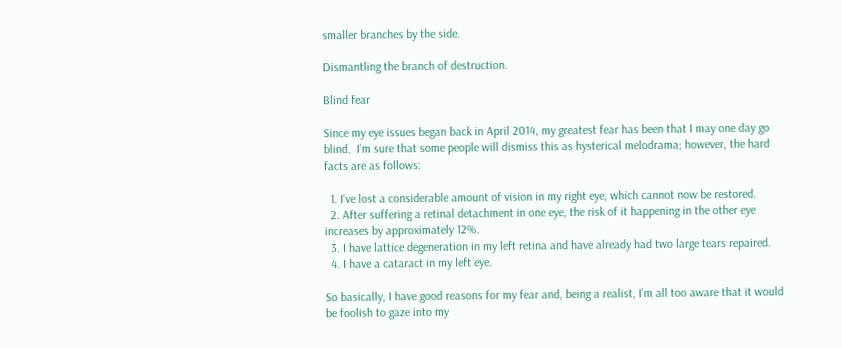smaller branches by the side.

Dismantling the branch of destruction.

Blind fear

Since my eye issues began back in April 2014, my greatest fear has been that I may one day go blind.  I’m sure that some people will dismiss this as hysterical melodrama; however, the hard facts are as follows:

  1. I’ve lost a considerable amount of vision in my right eye, which cannot now be restored.
  2. After suffering a retinal detachment in one eye, the risk of it happening in the other eye increases by approximately 12%.
  3. I have lattice degeneration in my left retina and have already had two large tears repaired.
  4. I have a cataract in my left eye.

So basically, I have good reasons for my fear and, being a realist, I’m all too aware that it would be foolish to gaze into my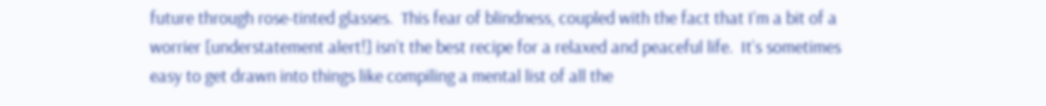future through rose-tinted glasses.  This fear of blindness, coupled with the fact that I’m a bit of a worrier [understatement alert!] isn’t the best recipe for a relaxed and peaceful life.  It’s sometimes easy to get drawn into things like compiling a mental list of all the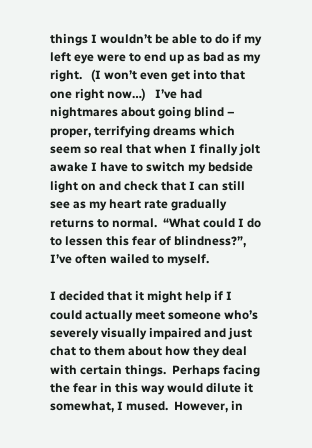things I wouldn’t be able to do if my left eye were to end up as bad as my right.   (I won’t even get into that one right now…)   I’ve had nightmares about going blind – proper, terrifying dreams which seem so real that when I finally jolt awake I have to switch my bedside light on and check that I can still see as my heart rate gradually returns to normal.  “What could I do to lessen this fear of blindness?”, I’ve often wailed to myself.

I decided that it might help if I could actually meet someone who’s severely visually impaired and just chat to them about how they deal with certain things.  Perhaps facing the fear in this way would dilute it somewhat, I mused.  However, in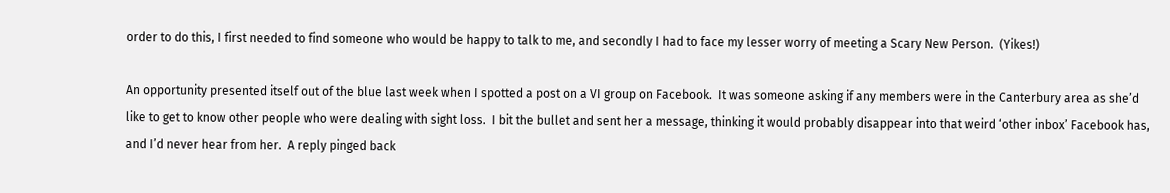order to do this, I first needed to find someone who would be happy to talk to me, and secondly I had to face my lesser worry of meeting a Scary New Person.  (Yikes!)

An opportunity presented itself out of the blue last week when I spotted a post on a VI group on Facebook.  It was someone asking if any members were in the Canterbury area as she’d like to get to know other people who were dealing with sight loss.  I bit the bullet and sent her a message, thinking it would probably disappear into that weird ‘other inbox’ Facebook has, and I’d never hear from her.  A reply pinged back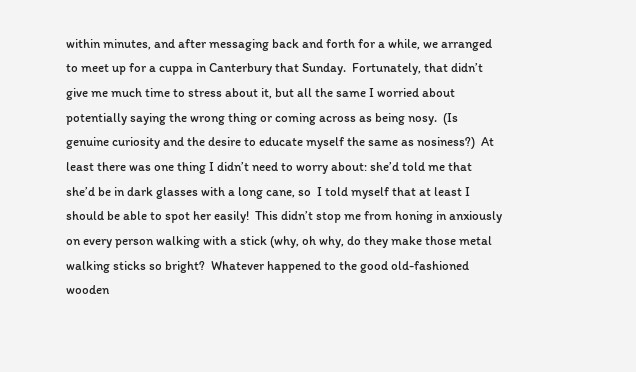within minutes, and after messaging back and forth for a while, we arranged to meet up for a cuppa in Canterbury that Sunday.  Fortunately, that didn’t give me much time to stress about it, but all the same I worried about potentially saying the wrong thing or coming across as being nosy.  (Is genuine curiosity and the desire to educate myself the same as nosiness?)  At least there was one thing I didn’t need to worry about: she’d told me that she’d be in dark glasses with a long cane, so  I told myself that at least I should be able to spot her easily!  This didn’t stop me from honing in anxiously on every person walking with a stick (why, oh why, do they make those metal walking sticks so bright?  Whatever happened to the good old-fashioned wooden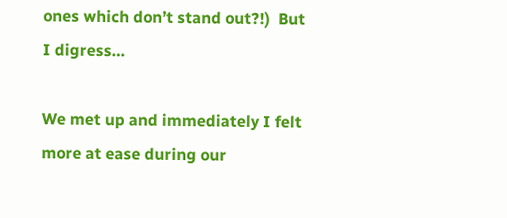ones which don’t stand out?!)  But I digress…

We met up and immediately I felt more at ease during our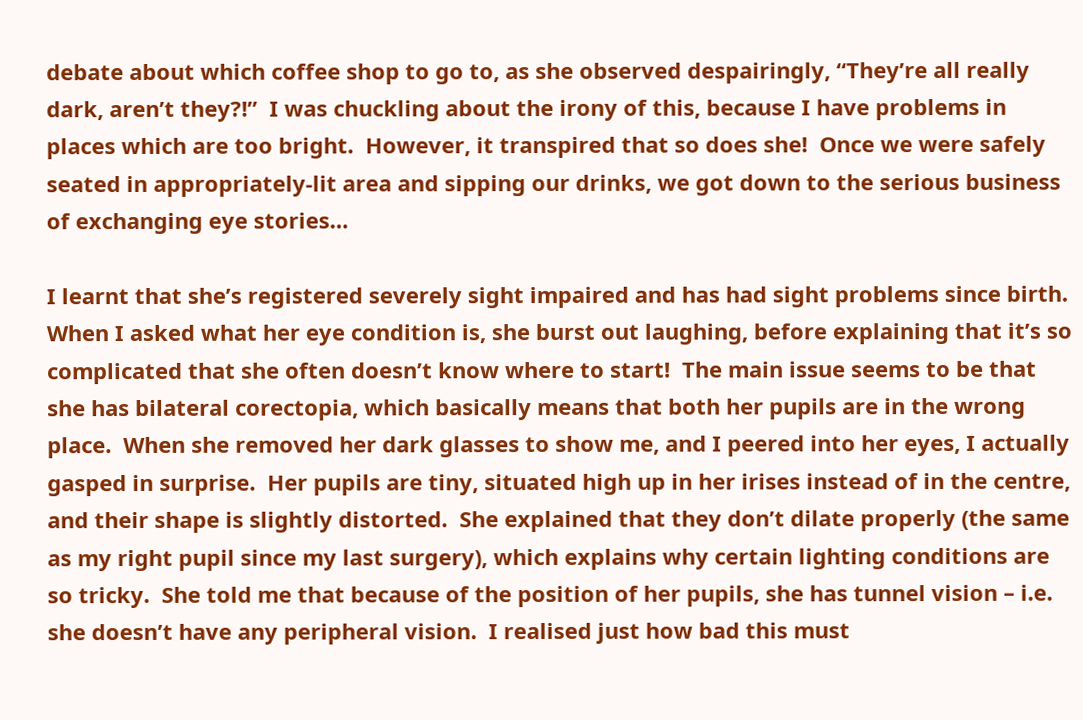debate about which coffee shop to go to, as she observed despairingly, “They’re all really dark, aren’t they?!”  I was chuckling about the irony of this, because I have problems in places which are too bright.  However, it transpired that so does she!  Once we were safely seated in appropriately-lit area and sipping our drinks, we got down to the serious business of exchanging eye stories…

I learnt that she’s registered severely sight impaired and has had sight problems since birth.  When I asked what her eye condition is, she burst out laughing, before explaining that it’s so complicated that she often doesn’t know where to start!  The main issue seems to be that she has bilateral corectopia, which basically means that both her pupils are in the wrong place.  When she removed her dark glasses to show me, and I peered into her eyes, I actually gasped in surprise.  Her pupils are tiny, situated high up in her irises instead of in the centre, and their shape is slightly distorted.  She explained that they don’t dilate properly (the same as my right pupil since my last surgery), which explains why certain lighting conditions are so tricky.  She told me that because of the position of her pupils, she has tunnel vision – i.e. she doesn’t have any peripheral vision.  I realised just how bad this must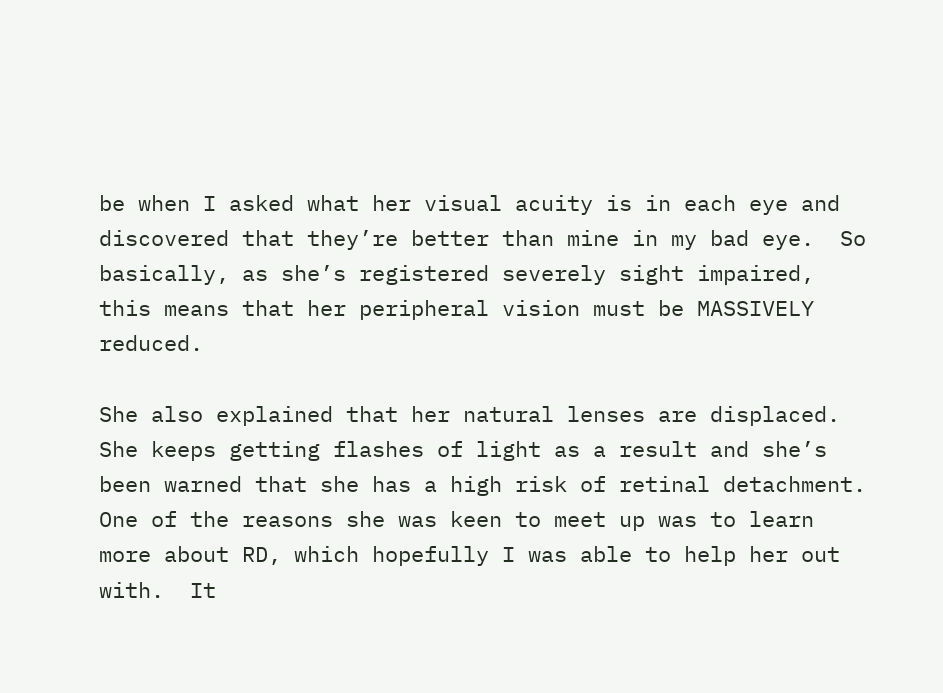be when I asked what her visual acuity is in each eye and discovered that they’re better than mine in my bad eye.  So basically, as she’s registered severely sight impaired, this means that her peripheral vision must be MASSIVELY reduced.

She also explained that her natural lenses are displaced.   She keeps getting flashes of light as a result and she’s been warned that she has a high risk of retinal detachment.  One of the reasons she was keen to meet up was to learn more about RD, which hopefully I was able to help her out with.  It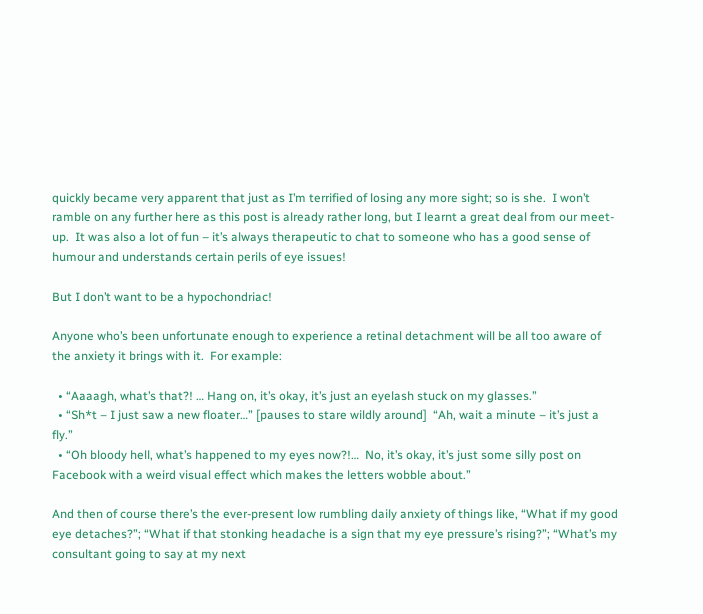quickly became very apparent that just as I’m terrified of losing any more sight; so is she.  I won’t ramble on any further here as this post is already rather long, but I learnt a great deal from our meet-up.  It was also a lot of fun – it’s always therapeutic to chat to someone who has a good sense of humour and understands certain perils of eye issues!

But I don’t want to be a hypochondriac!

Anyone who’s been unfortunate enough to experience a retinal detachment will be all too aware of the anxiety it brings with it.  For example:

  • “Aaaagh, what’s that?! … Hang on, it’s okay, it’s just an eyelash stuck on my glasses.”
  • “Sh*t – I just saw a new floater…” [pauses to stare wildly around]  “Ah, wait a minute – it’s just a fly.”
  • “Oh bloody hell, what’s happened to my eyes now?!…  No, it’s okay, it’s just some silly post on Facebook with a weird visual effect which makes the letters wobble about.”

And then of course there’s the ever-present low rumbling daily anxiety of things like, “What if my good eye detaches?”; “What if that stonking headache is a sign that my eye pressure’s rising?”; “What’s my consultant going to say at my next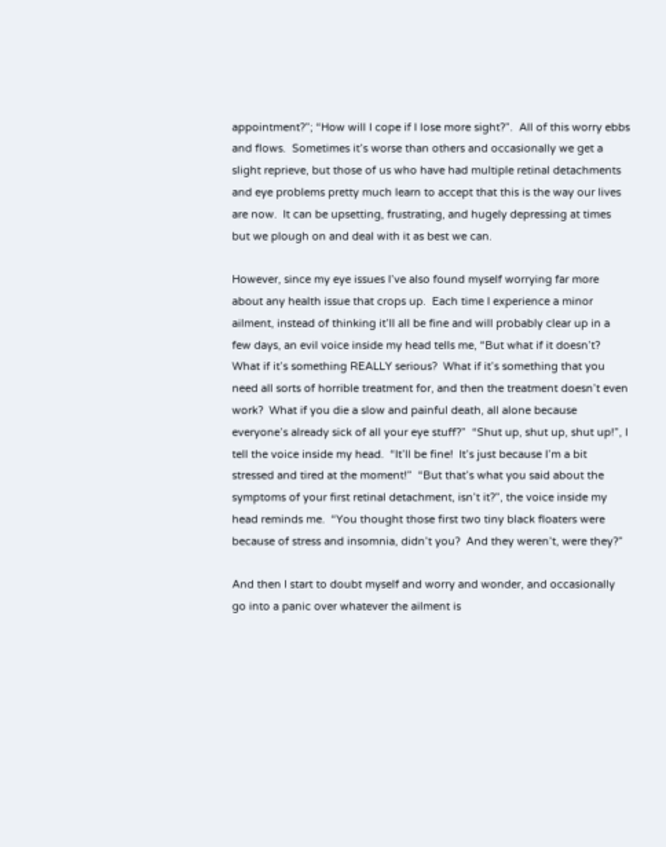appointment?”; “How will I cope if I lose more sight?”.  All of this worry ebbs and flows.  Sometimes it’s worse than others and occasionally we get a slight reprieve, but those of us who have had multiple retinal detachments and eye problems pretty much learn to accept that this is the way our lives are now.  It can be upsetting, frustrating, and hugely depressing at times but we plough on and deal with it as best we can.

However, since my eye issues I’ve also found myself worrying far more about any health issue that crops up.  Each time I experience a minor ailment, instead of thinking it’ll all be fine and will probably clear up in a few days, an evil voice inside my head tells me, “But what if it doesn’t?  What if it’s something REALLY serious?  What if it’s something that you need all sorts of horrible treatment for, and then the treatment doesn’t even work?  What if you die a slow and painful death, all alone because everyone’s already sick of all your eye stuff?”  “Shut up, shut up, shut up!”, I tell the voice inside my head.  “It’ll be fine!  It’s just because I’m a bit stressed and tired at the moment!”  “But that’s what you said about the symptoms of your first retinal detachment, isn’t it?”, the voice inside my head reminds me.  “You thought those first two tiny black floaters were because of stress and insomnia, didn’t you?  And they weren’t, were they?”

And then I start to doubt myself and worry and wonder, and occasionally go into a panic over whatever the ailment is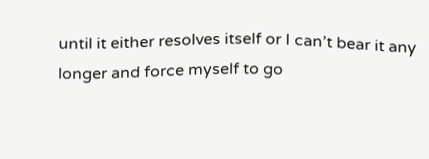until it either resolves itself or I can’t bear it any longer and force myself to go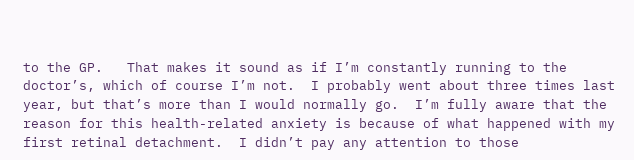to the GP.   That makes it sound as if I’m constantly running to the doctor’s, which of course I’m not.  I probably went about three times last year, but that’s more than I would normally go.  I’m fully aware that the reason for this health-related anxiety is because of what happened with my first retinal detachment.  I didn’t pay any attention to those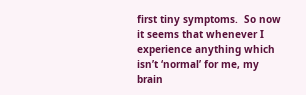first tiny symptoms.  So now it seems that whenever I experience anything which isn’t ‘normal’ for me, my brain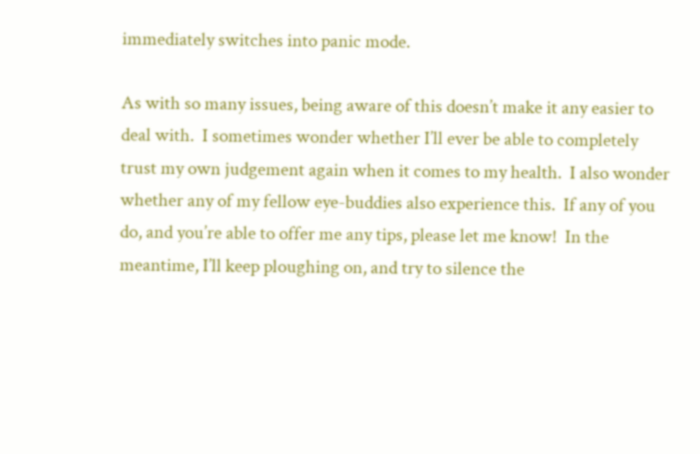immediately switches into panic mode.

As with so many issues, being aware of this doesn’t make it any easier to deal with.  I sometimes wonder whether I’ll ever be able to completely trust my own judgement again when it comes to my health.  I also wonder whether any of my fellow eye-buddies also experience this.  If any of you do, and you’re able to offer me any tips, please let me know!  In the meantime, I’ll keep ploughing on, and try to silence the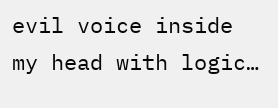evil voice inside my head with logic…